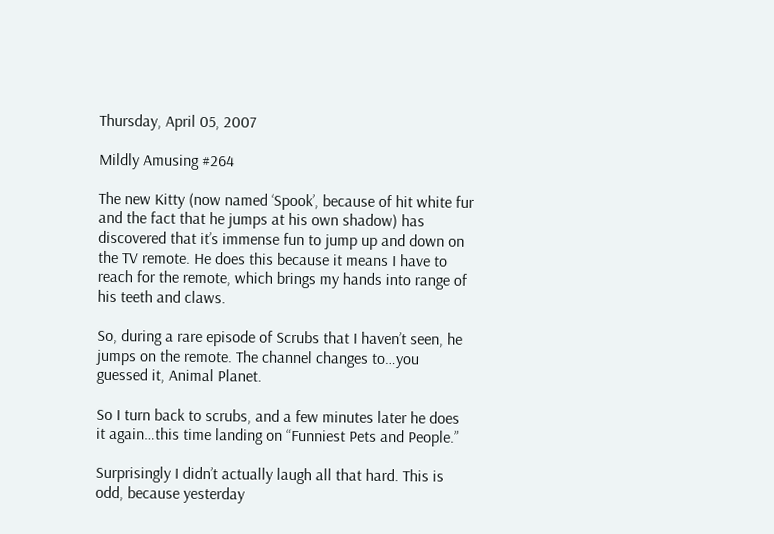Thursday, April 05, 2007

Mildly Amusing #264

The new Kitty (now named ‘Spook’, because of hit white fur and the fact that he jumps at his own shadow) has discovered that it’s immense fun to jump up and down on the TV remote. He does this because it means I have to reach for the remote, which brings my hands into range of his teeth and claws.

So, during a rare episode of Scrubs that I haven’t seen, he jumps on the remote. The channel changes to…you guessed it, Animal Planet.

So I turn back to scrubs, and a few minutes later he does it again…this time landing on “Funniest Pets and People.”

Surprisingly I didn’t actually laugh all that hard. This is odd, because yesterday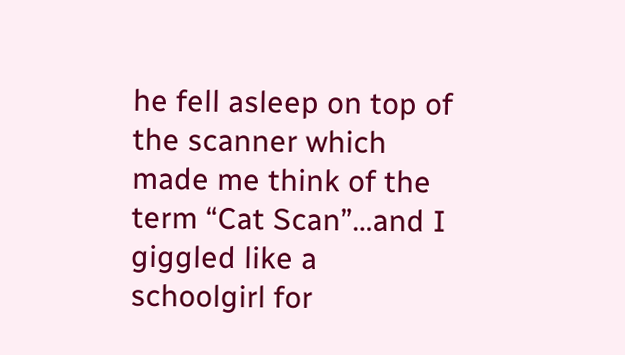he fell asleep on top of the scanner which made me think of the term “Cat Scan”…and I giggled like a schoolgirl for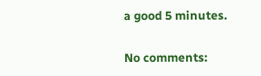a good 5 minutes.

No comments: